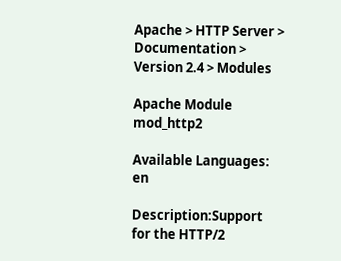Apache > HTTP Server > Documentation > Version 2.4 > Modules

Apache Module mod_http2

Available Languages:  en

Description:Support for the HTTP/2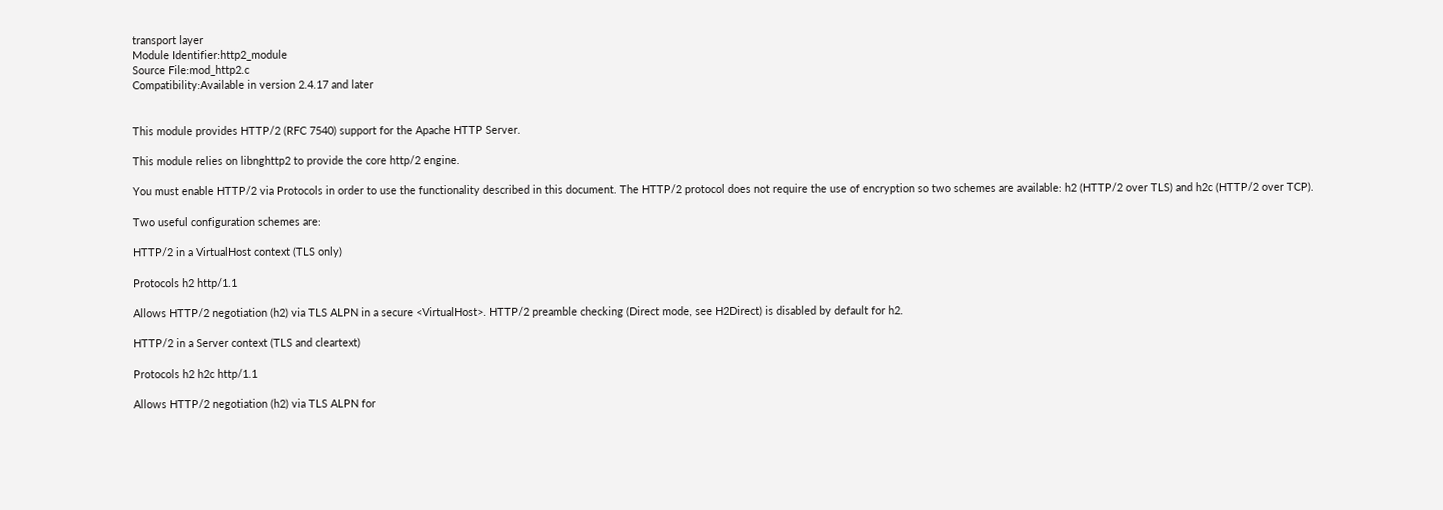transport layer
Module Identifier:http2_module
Source File:mod_http2.c
Compatibility:Available in version 2.4.17 and later


This module provides HTTP/2 (RFC 7540) support for the Apache HTTP Server.

This module relies on libnghttp2 to provide the core http/2 engine.

You must enable HTTP/2 via Protocols in order to use the functionality described in this document. The HTTP/2 protocol does not require the use of encryption so two schemes are available: h2 (HTTP/2 over TLS) and h2c (HTTP/2 over TCP).

Two useful configuration schemes are:

HTTP/2 in a VirtualHost context (TLS only)

Protocols h2 http/1.1

Allows HTTP/2 negotiation (h2) via TLS ALPN in a secure <VirtualHost>. HTTP/2 preamble checking (Direct mode, see H2Direct) is disabled by default for h2.

HTTP/2 in a Server context (TLS and cleartext)

Protocols h2 h2c http/1.1

Allows HTTP/2 negotiation (h2) via TLS ALPN for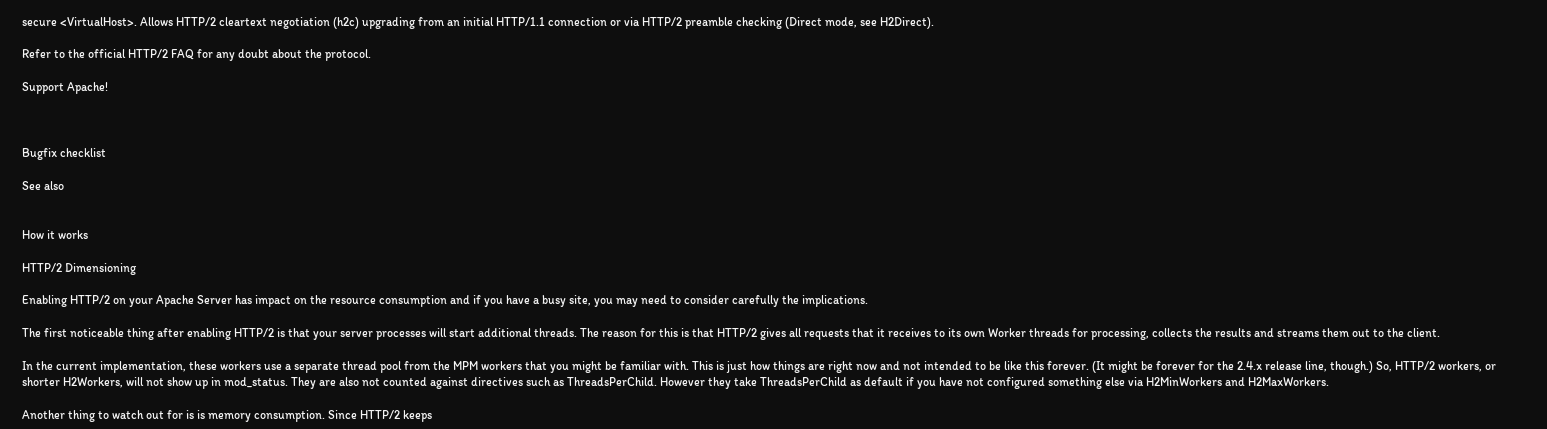secure <VirtualHost>. Allows HTTP/2 cleartext negotiation (h2c) upgrading from an initial HTTP/1.1 connection or via HTTP/2 preamble checking (Direct mode, see H2Direct).

Refer to the official HTTP/2 FAQ for any doubt about the protocol.

Support Apache!



Bugfix checklist

See also


How it works

HTTP/2 Dimensioning

Enabling HTTP/2 on your Apache Server has impact on the resource consumption and if you have a busy site, you may need to consider carefully the implications.

The first noticeable thing after enabling HTTP/2 is that your server processes will start additional threads. The reason for this is that HTTP/2 gives all requests that it receives to its own Worker threads for processing, collects the results and streams them out to the client.

In the current implementation, these workers use a separate thread pool from the MPM workers that you might be familiar with. This is just how things are right now and not intended to be like this forever. (It might be forever for the 2.4.x release line, though.) So, HTTP/2 workers, or shorter H2Workers, will not show up in mod_status. They are also not counted against directives such as ThreadsPerChild. However they take ThreadsPerChild as default if you have not configured something else via H2MinWorkers and H2MaxWorkers.

Another thing to watch out for is is memory consumption. Since HTTP/2 keeps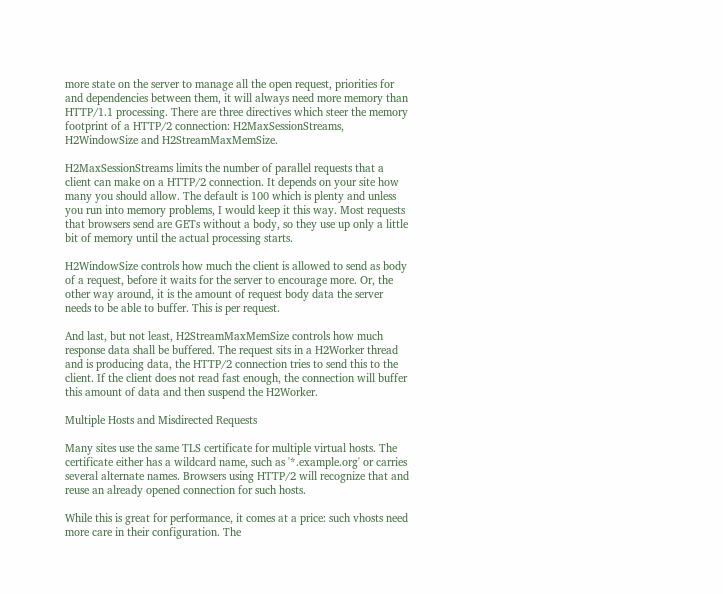more state on the server to manage all the open request, priorities for and dependencies between them, it will always need more memory than HTTP/1.1 processing. There are three directives which steer the memory footprint of a HTTP/2 connection: H2MaxSessionStreams, H2WindowSize and H2StreamMaxMemSize.

H2MaxSessionStreams limits the number of parallel requests that a client can make on a HTTP/2 connection. It depends on your site how many you should allow. The default is 100 which is plenty and unless you run into memory problems, I would keep it this way. Most requests that browsers send are GETs without a body, so they use up only a little bit of memory until the actual processing starts.

H2WindowSize controls how much the client is allowed to send as body of a request, before it waits for the server to encourage more. Or, the other way around, it is the amount of request body data the server needs to be able to buffer. This is per request.

And last, but not least, H2StreamMaxMemSize controls how much response data shall be buffered. The request sits in a H2Worker thread and is producing data, the HTTP/2 connection tries to send this to the client. If the client does not read fast enough, the connection will buffer this amount of data and then suspend the H2Worker.

Multiple Hosts and Misdirected Requests

Many sites use the same TLS certificate for multiple virtual hosts. The certificate either has a wildcard name, such as '*.example.org' or carries several alternate names. Browsers using HTTP/2 will recognize that and reuse an already opened connection for such hosts.

While this is great for performance, it comes at a price: such vhosts need more care in their configuration. The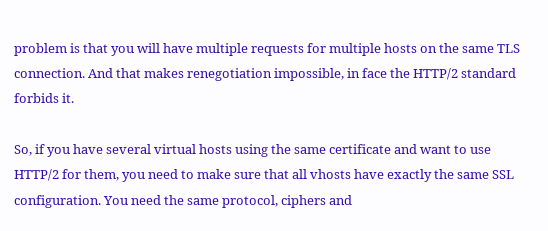problem is that you will have multiple requests for multiple hosts on the same TLS connection. And that makes renegotiation impossible, in face the HTTP/2 standard forbids it.

So, if you have several virtual hosts using the same certificate and want to use HTTP/2 for them, you need to make sure that all vhosts have exactly the same SSL configuration. You need the same protocol, ciphers and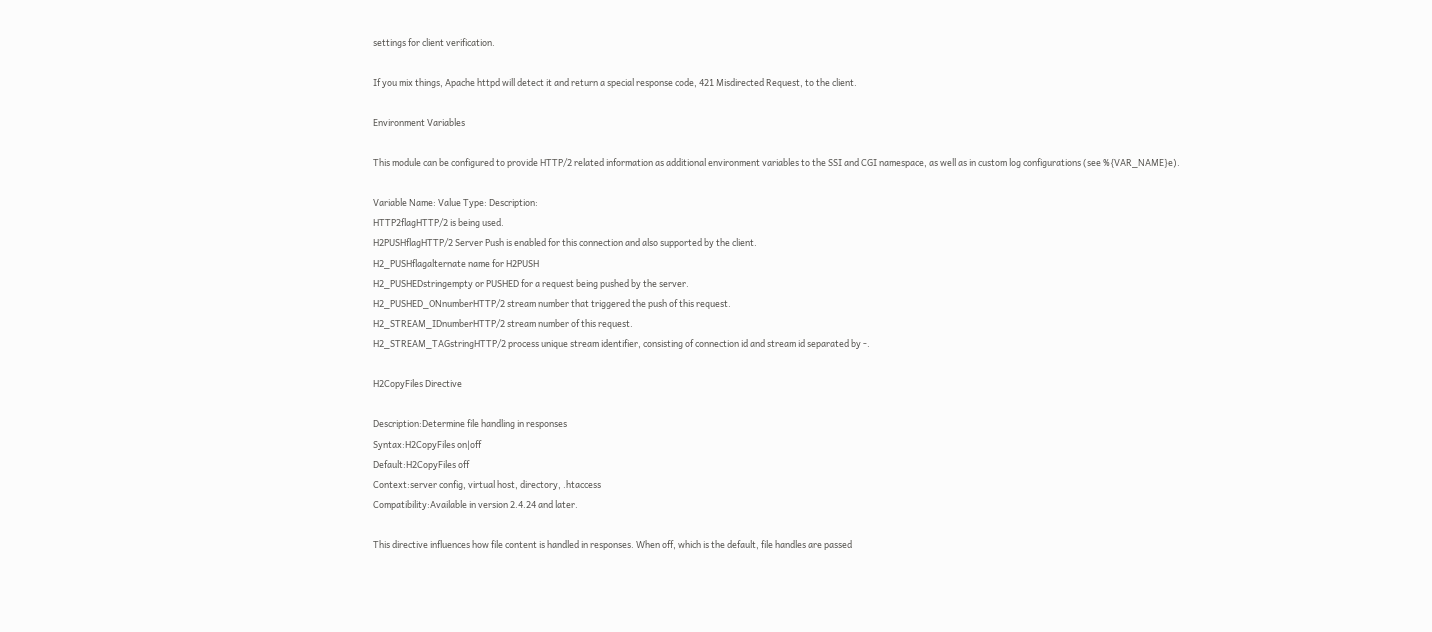settings for client verification.

If you mix things, Apache httpd will detect it and return a special response code, 421 Misdirected Request, to the client.

Environment Variables

This module can be configured to provide HTTP/2 related information as additional environment variables to the SSI and CGI namespace, as well as in custom log configurations (see %{VAR_NAME}e).

Variable Name: Value Type: Description:
HTTP2flagHTTP/2 is being used.
H2PUSHflagHTTP/2 Server Push is enabled for this connection and also supported by the client.
H2_PUSHflagalternate name for H2PUSH
H2_PUSHEDstringempty or PUSHED for a request being pushed by the server.
H2_PUSHED_ONnumberHTTP/2 stream number that triggered the push of this request.
H2_STREAM_IDnumberHTTP/2 stream number of this request.
H2_STREAM_TAGstringHTTP/2 process unique stream identifier, consisting of connection id and stream id separated by -.

H2CopyFiles Directive

Description:Determine file handling in responses
Syntax:H2CopyFiles on|off
Default:H2CopyFiles off
Context:server config, virtual host, directory, .htaccess
Compatibility:Available in version 2.4.24 and later.

This directive influences how file content is handled in responses. When off, which is the default, file handles are passed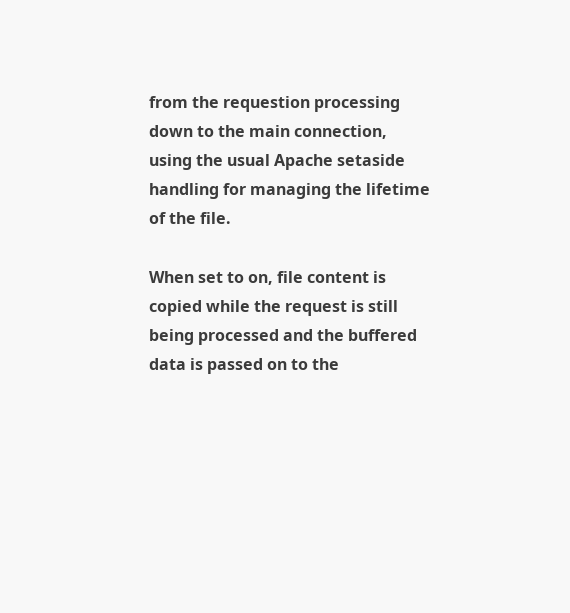from the requestion processing down to the main connection, using the usual Apache setaside handling for managing the lifetime of the file.

When set to on, file content is copied while the request is still being processed and the buffered data is passed on to the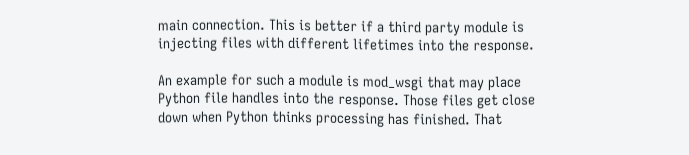main connection. This is better if a third party module is injecting files with different lifetimes into the response.

An example for such a module is mod_wsgi that may place Python file handles into the response. Those files get close down when Python thinks processing has finished. That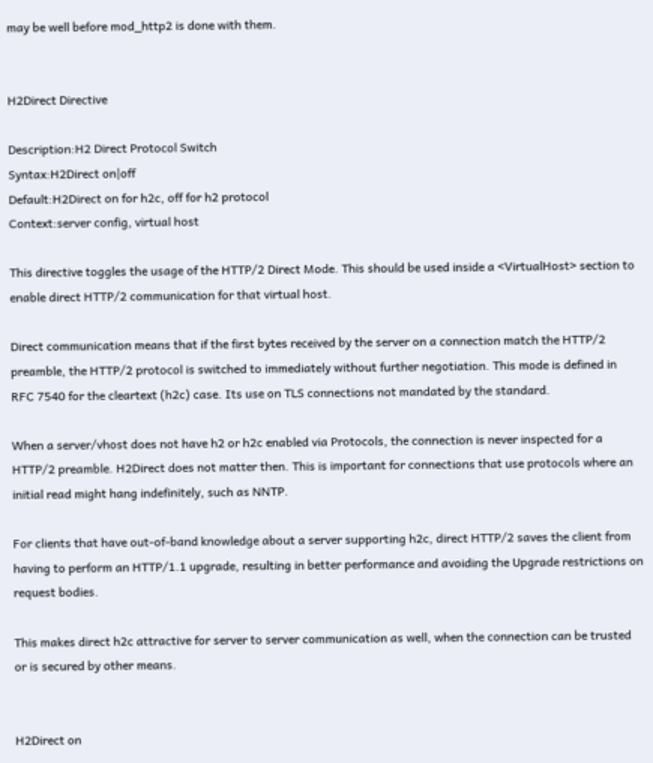may be well before mod_http2 is done with them.


H2Direct Directive

Description:H2 Direct Protocol Switch
Syntax:H2Direct on|off
Default:H2Direct on for h2c, off for h2 protocol
Context:server config, virtual host

This directive toggles the usage of the HTTP/2 Direct Mode. This should be used inside a <VirtualHost> section to enable direct HTTP/2 communication for that virtual host.

Direct communication means that if the first bytes received by the server on a connection match the HTTP/2 preamble, the HTTP/2 protocol is switched to immediately without further negotiation. This mode is defined in RFC 7540 for the cleartext (h2c) case. Its use on TLS connections not mandated by the standard.

When a server/vhost does not have h2 or h2c enabled via Protocols, the connection is never inspected for a HTTP/2 preamble. H2Direct does not matter then. This is important for connections that use protocols where an initial read might hang indefinitely, such as NNTP.

For clients that have out-of-band knowledge about a server supporting h2c, direct HTTP/2 saves the client from having to perform an HTTP/1.1 upgrade, resulting in better performance and avoiding the Upgrade restrictions on request bodies.

This makes direct h2c attractive for server to server communication as well, when the connection can be trusted or is secured by other means.


H2Direct on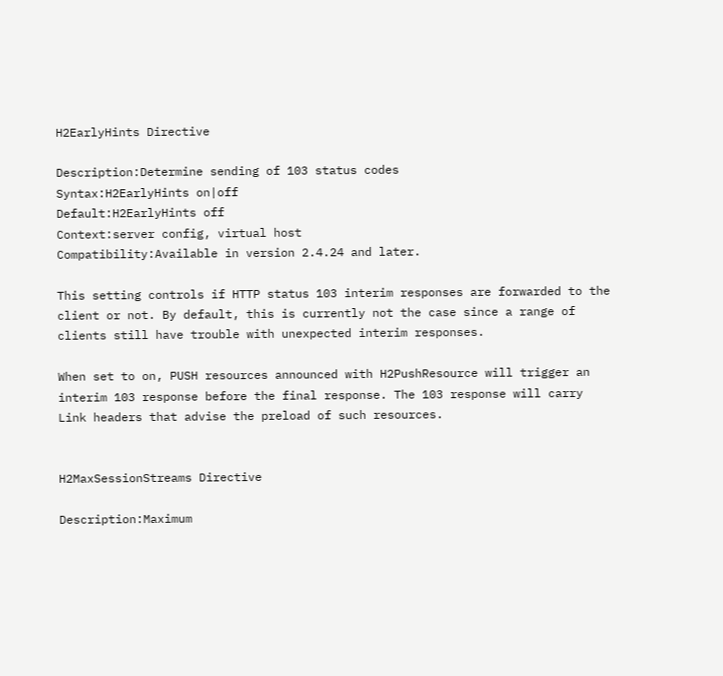H2EarlyHints Directive

Description:Determine sending of 103 status codes
Syntax:H2EarlyHints on|off
Default:H2EarlyHints off
Context:server config, virtual host
Compatibility:Available in version 2.4.24 and later.

This setting controls if HTTP status 103 interim responses are forwarded to the client or not. By default, this is currently not the case since a range of clients still have trouble with unexpected interim responses.

When set to on, PUSH resources announced with H2PushResource will trigger an interim 103 response before the final response. The 103 response will carry Link headers that advise the preload of such resources.


H2MaxSessionStreams Directive

Description:Maximum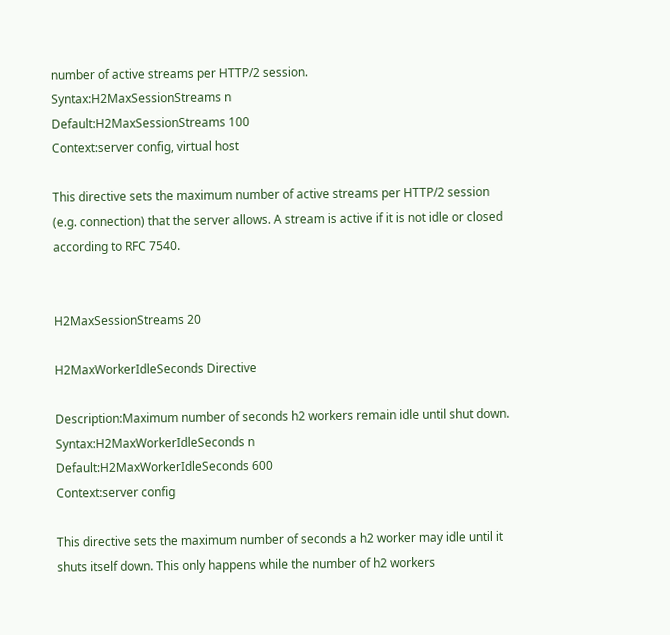number of active streams per HTTP/2 session.
Syntax:H2MaxSessionStreams n
Default:H2MaxSessionStreams 100
Context:server config, virtual host

This directive sets the maximum number of active streams per HTTP/2 session (e.g. connection) that the server allows. A stream is active if it is not idle or closed according to RFC 7540.


H2MaxSessionStreams 20

H2MaxWorkerIdleSeconds Directive

Description:Maximum number of seconds h2 workers remain idle until shut down.
Syntax:H2MaxWorkerIdleSeconds n
Default:H2MaxWorkerIdleSeconds 600
Context:server config

This directive sets the maximum number of seconds a h2 worker may idle until it shuts itself down. This only happens while the number of h2 workers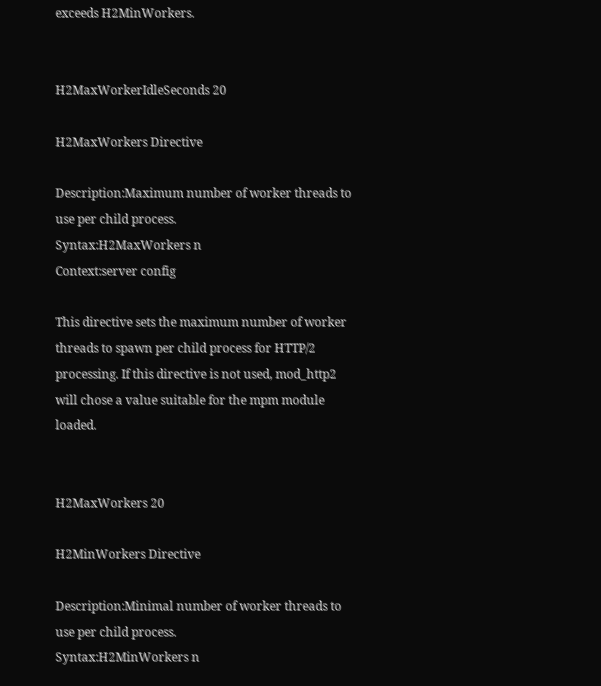exceeds H2MinWorkers.


H2MaxWorkerIdleSeconds 20

H2MaxWorkers Directive

Description:Maximum number of worker threads to use per child process.
Syntax:H2MaxWorkers n
Context:server config

This directive sets the maximum number of worker threads to spawn per child process for HTTP/2 processing. If this directive is not used, mod_http2 will chose a value suitable for the mpm module loaded.


H2MaxWorkers 20

H2MinWorkers Directive

Description:Minimal number of worker threads to use per child process.
Syntax:H2MinWorkers n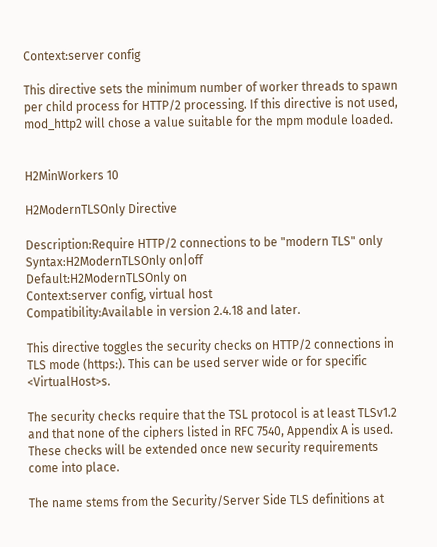Context:server config

This directive sets the minimum number of worker threads to spawn per child process for HTTP/2 processing. If this directive is not used, mod_http2 will chose a value suitable for the mpm module loaded.


H2MinWorkers 10

H2ModernTLSOnly Directive

Description:Require HTTP/2 connections to be "modern TLS" only
Syntax:H2ModernTLSOnly on|off
Default:H2ModernTLSOnly on
Context:server config, virtual host
Compatibility:Available in version 2.4.18 and later.

This directive toggles the security checks on HTTP/2 connections in TLS mode (https:). This can be used server wide or for specific <VirtualHost>s.

The security checks require that the TSL protocol is at least TLSv1.2 and that none of the ciphers listed in RFC 7540, Appendix A is used. These checks will be extended once new security requirements come into place.

The name stems from the Security/Server Side TLS definitions at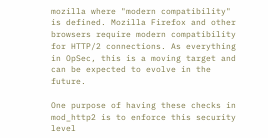mozilla where "modern compatibility" is defined. Mozilla Firefox and other browsers require modern compatibility for HTTP/2 connections. As everything in OpSec, this is a moving target and can be expected to evolve in the future.

One purpose of having these checks in mod_http2 is to enforce this security level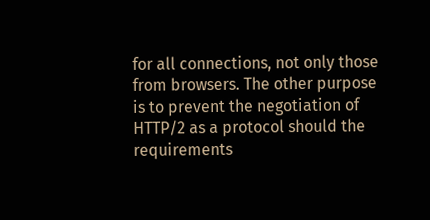for all connections, not only those from browsers. The other purpose is to prevent the negotiation of HTTP/2 as a protocol should the requirements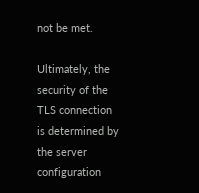not be met.

Ultimately, the security of the TLS connection is determined by the server configuration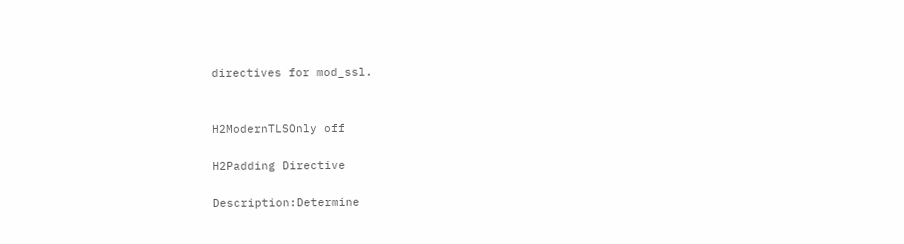directives for mod_ssl.


H2ModernTLSOnly off

H2Padding Directive

Description:Determine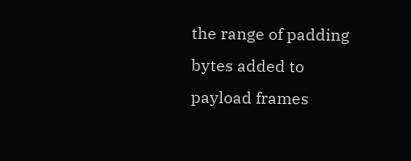the range of padding bytes added to payload frames